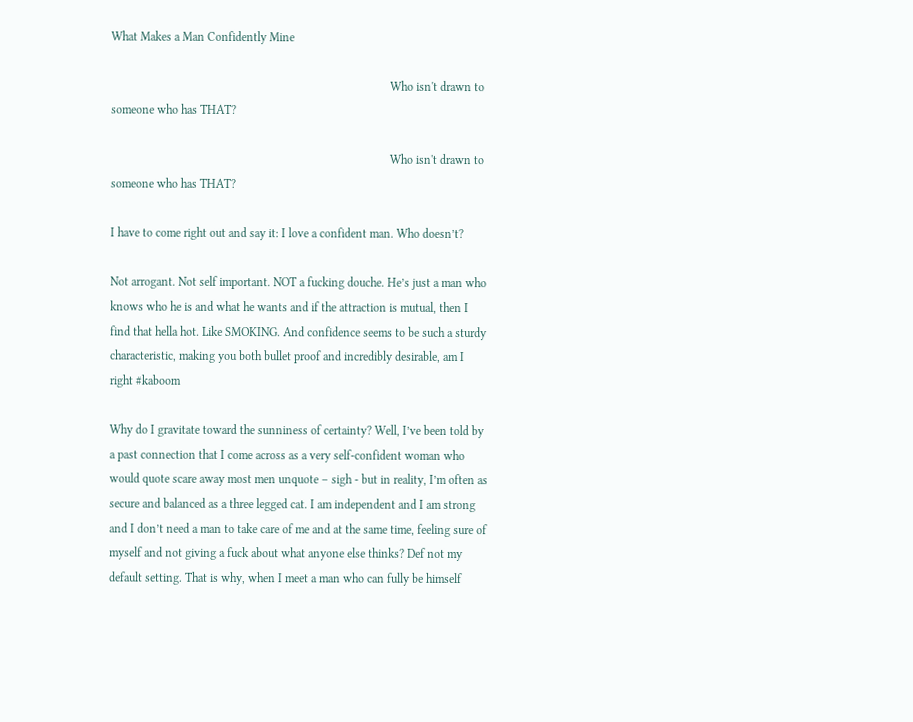What Makes a Man Confidently Mine

                                                                                             Who isn't drawn to someone who has THAT?

                                                                                             Who isn't drawn to someone who has THAT?

I have to come right out and say it: I love a confident man. Who doesn’t?

Not arrogant. Not self important. NOT a fucking douche. He’s just a man who knows who he is and what he wants and if the attraction is mutual, then I find that hella hot. Like SMOKING. And confidence seems to be such a sturdy characteristic, making you both bullet proof and incredibly desirable, am I right #kaboom

Why do I gravitate toward the sunniness of certainty? Well, I’ve been told by a past connection that I come across as a very self-confident woman who would quote scare away most men unquote – sigh - but in reality, I’m often as secure and balanced as a three legged cat. I am independent and I am strong and I don’t need a man to take care of me and at the same time, feeling sure of myself and not giving a fuck about what anyone else thinks? Def not my default setting. That is why, when I meet a man who can fully be himself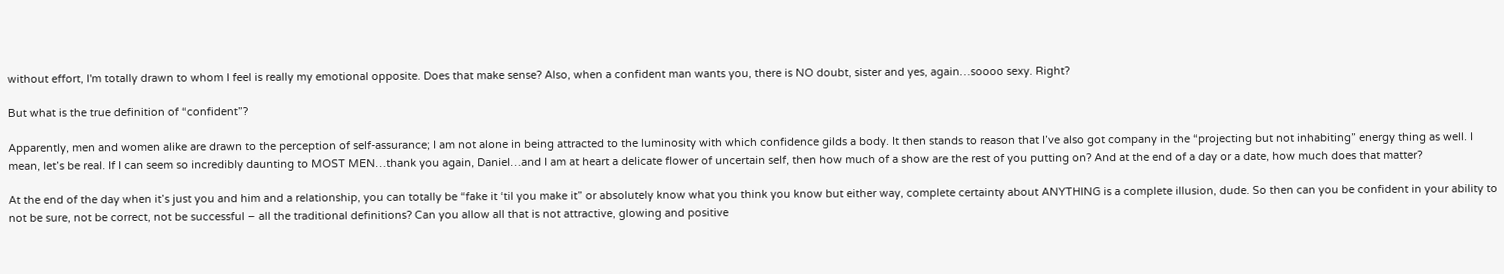without effort, I'm totally drawn to whom I feel is really my emotional opposite. Does that make sense? Also, when a confident man wants you, there is NO doubt, sister and yes, again…soooo sexy. Right?

But what is the true definition of “confident”?

Apparently, men and women alike are drawn to the perception of self-assurance; I am not alone in being attracted to the luminosity with which confidence gilds a body. It then stands to reason that I’ve also got company in the “projecting but not inhabiting” energy thing as well. I mean, let’s be real. If I can seem so incredibly daunting to MOST MEN…thank you again, Daniel…and I am at heart a delicate flower of uncertain self, then how much of a show are the rest of you putting on? And at the end of a day or a date, how much does that matter?

At the end of the day when it’s just you and him and a relationship, you can totally be “fake it ‘til you make it” or absolutely know what you think you know but either way, complete certainty about ANYTHING is a complete illusion, dude. So then can you be confident in your ability to not be sure, not be correct, not be successful – all the traditional definitions? Can you allow all that is not attractive, glowing and positive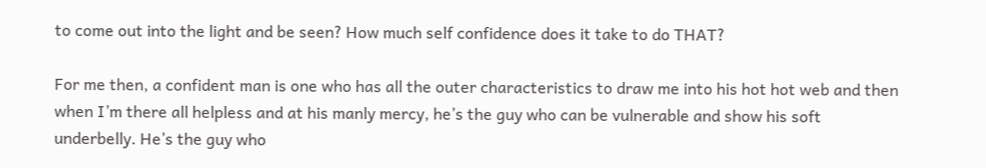to come out into the light and be seen? How much self confidence does it take to do THAT?

For me then, a confident man is one who has all the outer characteristics to draw me into his hot hot web and then when I’m there all helpless and at his manly mercy, he’s the guy who can be vulnerable and show his soft underbelly. He’s the guy who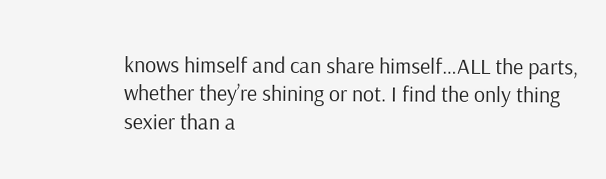knows himself and can share himself…ALL the parts, whether they’re shining or not. I find the only thing sexier than a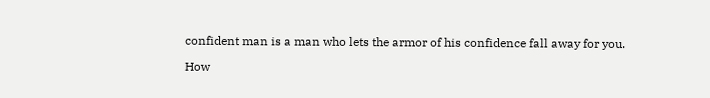confident man is a man who lets the armor of his confidence fall away for you.

How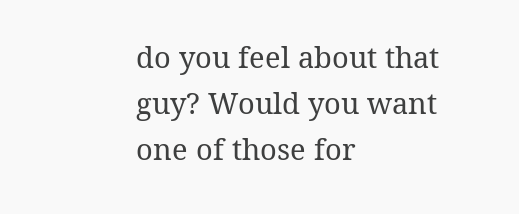do you feel about that guy? Would you want one of those for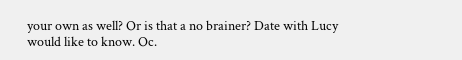your own as well? Or is that a no brainer? Date with Lucy would like to know. Oc.